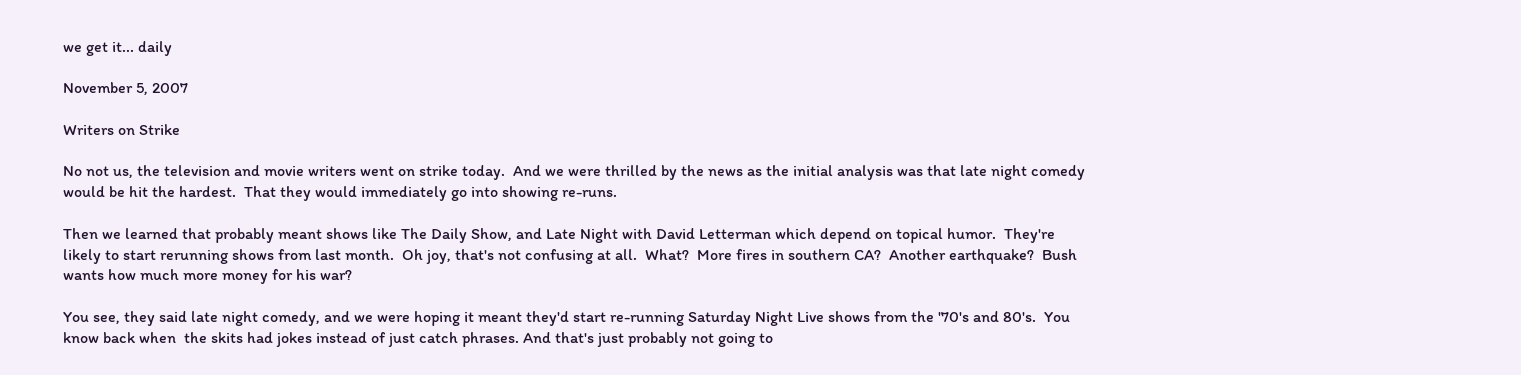we get it... daily

November 5, 2007

Writers on Strike

No not us, the television and movie writers went on strike today.  And we were thrilled by the news as the initial analysis was that late night comedy would be hit the hardest.  That they would immediately go into showing re-runs.

Then we learned that probably meant shows like The Daily Show, and Late Night with David Letterman which depend on topical humor.  They're likely to start rerunning shows from last month.  Oh joy, that's not confusing at all.  What?  More fires in southern CA?  Another earthquake?  Bush wants how much more money for his war?

You see, they said late night comedy, and we were hoping it meant they'd start re-running Saturday Night Live shows from the '70's and 80's.  You know back when  the skits had jokes instead of just catch phrases. And that's just probably not going to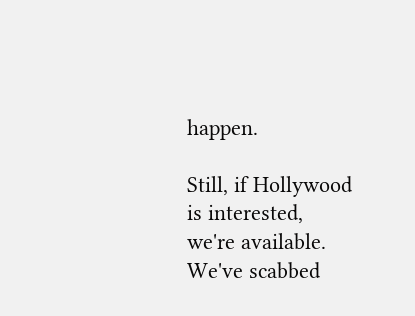happen.

Still, if Hollywood is interested, we're available. We've scabbed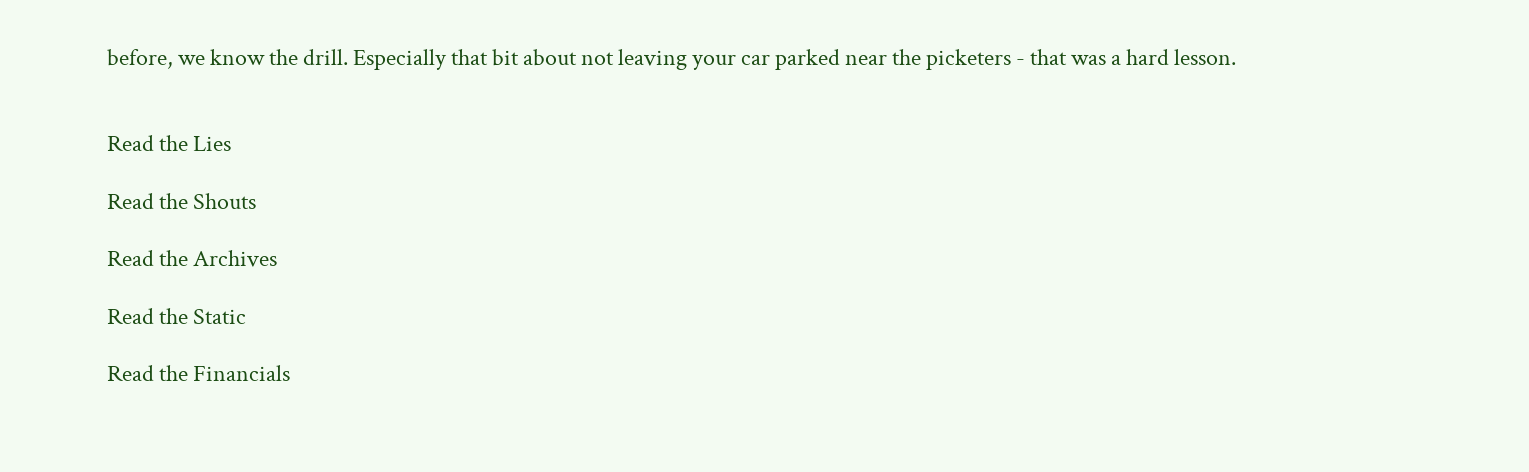before, we know the drill. Especially that bit about not leaving your car parked near the picketers - that was a hard lesson.


Read the Lies

Read the Shouts

Read the Archives

Read the Static

Read the Financials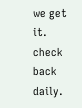we get it.  check back daily.